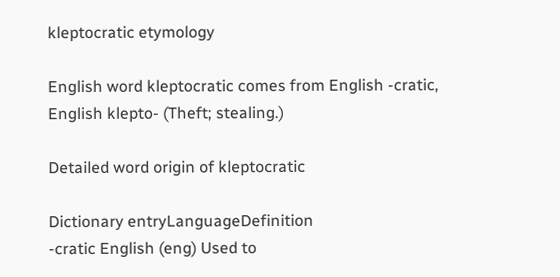kleptocratic etymology

English word kleptocratic comes from English -cratic, English klepto- (Theft; stealing.)

Detailed word origin of kleptocratic

Dictionary entryLanguageDefinition
-cratic English (eng) Used to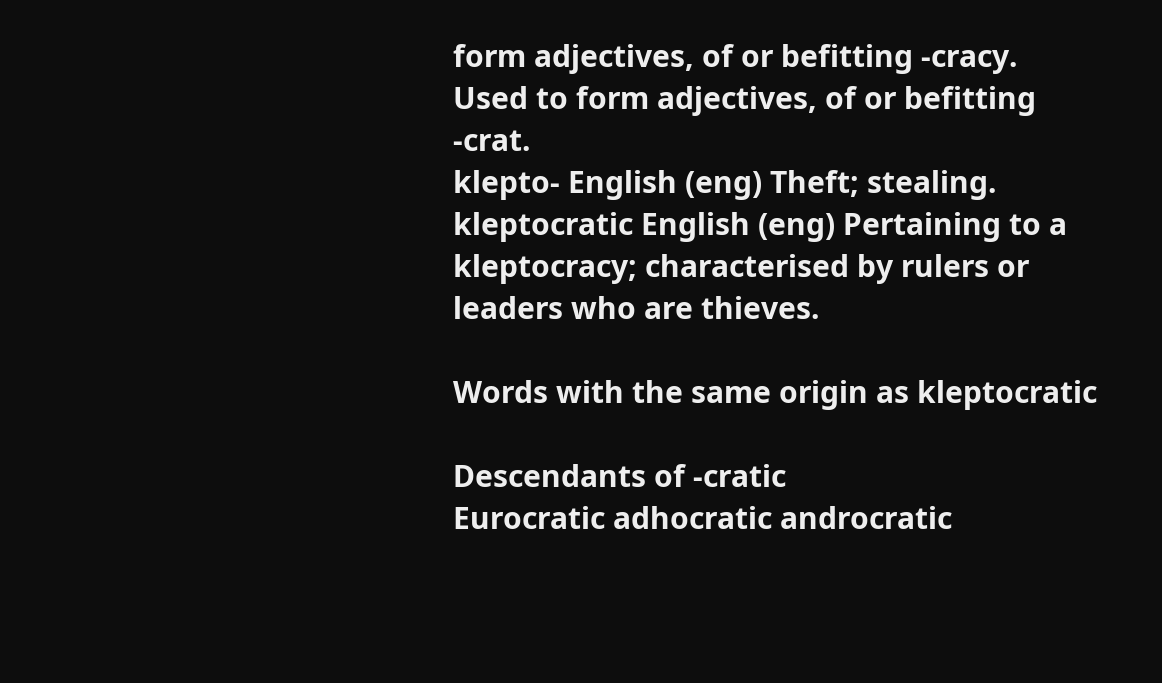form adjectives, of or befitting -cracy. Used to form adjectives, of or befitting -crat.
klepto- English (eng) Theft; stealing.
kleptocratic English (eng) Pertaining to a kleptocracy; characterised by rulers or leaders who are thieves.

Words with the same origin as kleptocratic

Descendants of -cratic
Eurocratic adhocratic androcratic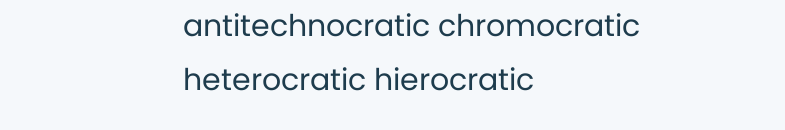antitechnocratic chromocratic heterocratic hierocratic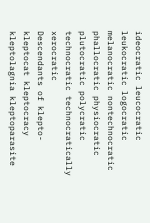ideocratic leucocratic leukocratic logocratic melanocratic nontechnocratic phallocratic physiocratic plutocratic polycratic technocratic technocratically xerocratic
Descendants of klepto-
kleptocat kleptocracy kleptolagnia kleptoparasite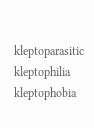kleptoparasitic kleptophilia kleptophobia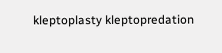kleptoplasty kleptopredation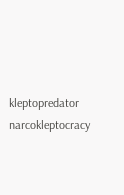kleptopredator narcokleptocracy